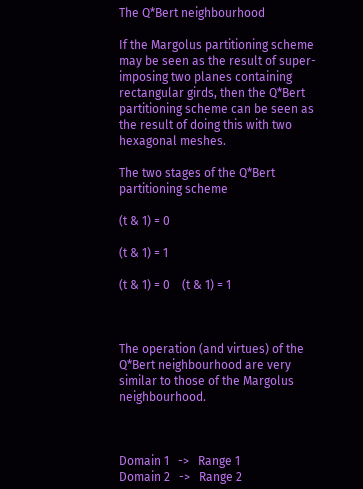The Q*Bert neighbourhood

If the Margolus partitioning scheme may be seen as the result of super-imposing two planes containing rectangular girds, then the Q*Bert partitioning scheme can be seen as the result of doing this with two hexagonal meshes.

The two stages of the Q*Bert partitioning scheme

(t & 1) = 0

(t & 1) = 1

(t & 1) = 0    (t & 1) = 1



The operation (and virtues) of the Q*Bert neighbourhood are very similar to those of the Margolus neighbourhood.



Domain 1   ->   Range 1
Domain 2   ->   Range 2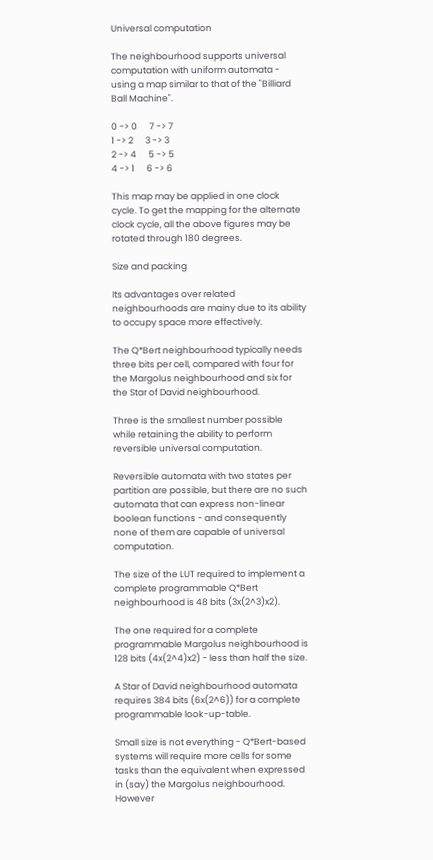Universal computation

The neighbourhood supports universal computation with uniform automata - using a map similar to that of the "Billiard Ball Machine".

0 -> 0      7 -> 7
1 -> 2      3 -> 3
2 -> 4      5 -> 5
4 -> 1      6 -> 6

This map may be applied in one clock cycle. To get the mapping for the alternate clock cycle, all the above figures may be rotated through 180 degrees.

Size and packing

Its advantages over related neighbourhoods are mainy due to its ability to occupy space more effectively.

The Q*Bert neighbourhood typically needs three bits per cell, compared with four for the Margolus neighbourhood and six for the Star of David neighbourhood.

Three is the smallest number possible while retaining the ability to perform reversible universal computation.

Reversible automata with two states per partition are possible, but there are no such automata that can express non-linear boolean functions - and consequently none of them are capable of universal computation.

The size of the LUT required to implement a complete programmable Q*Bert neighbourhood is 48 bits (3x(2^3)x2).

The one required for a complete programmable Margolus neighbourhood is 128 bits (4x(2^4)x2) - less than half the size.

A Star of David neighbourhood automata requires 384 bits (6x(2^6)) for a complete programmable look-up-table.

Small size is not everything - Q*Bert-based systems will require more cells for some tasks than the equivalent when expressed in (say) the Margolus neighbourhood. However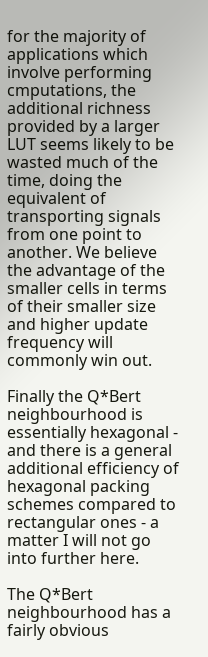for the majority of applications which involve performing cmputations, the additional richness provided by a larger LUT seems likely to be wasted much of the time, doing the equivalent of transporting signals from one point to another. We believe the advantage of the smaller cells in terms of their smaller size and higher update frequency will commonly win out.

Finally the Q*Bert neighbourhood is essentially hexagonal - and there is a general additional efficiency of hexagonal packing schemes compared to rectangular ones - a matter I will not go into further here.

The Q*Bert neighbourhood has a fairly obvious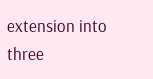extension into three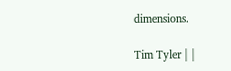dimensions.

Tim Tyler | |